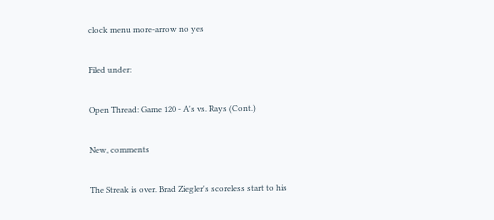clock menu more-arrow no yes

Filed under:

Open Thread: Game 120 - A's vs. Rays (Cont.)

New, comments

The Streak is over. Brad Ziegler's scoreless start to his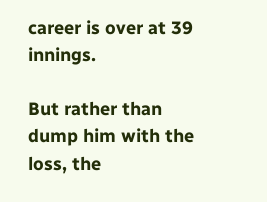career is over at 39 innings.

But rather than dump him with the loss, the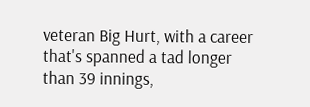veteran Big Hurt, with a career that's spanned a tad longer than 39 innings,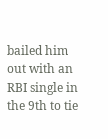bailed him out with an RBI single in the 9th to tie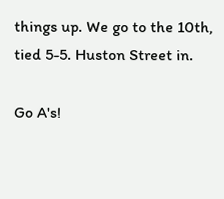things up. We go to the 10th, tied 5-5. Huston Street in.

Go A's!